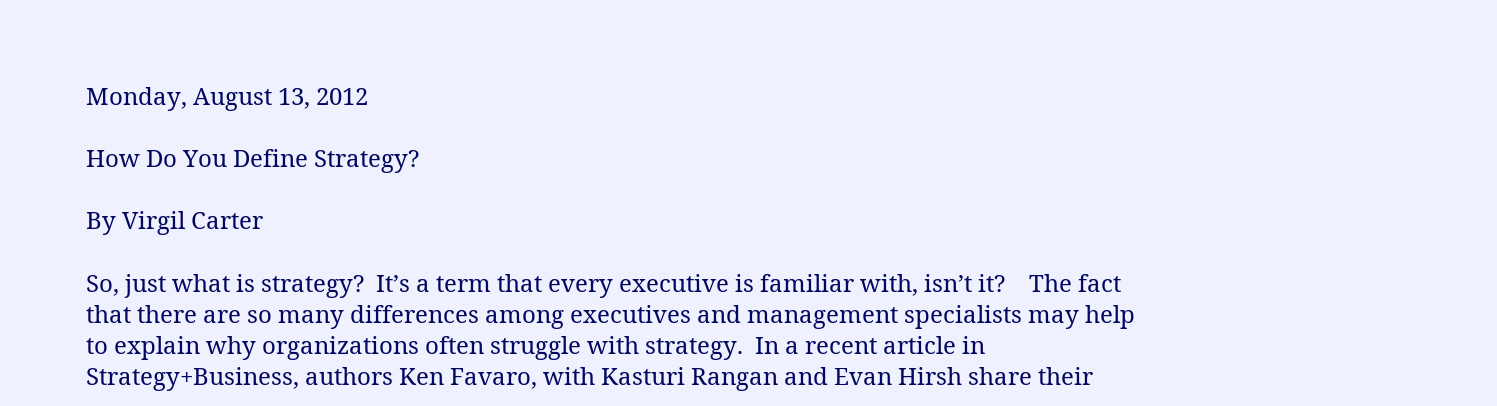Monday, August 13, 2012

How Do You Define Strategy?

By Virgil Carter

So, just what is strategy?  It’s a term that every executive is familiar with, isn’t it?    The fact that there are so many differences among executives and management specialists may help to explain why organizations often struggle with strategy.  In a recent article in Strategy+Business, authors Ken Favaro, with Kasturi Rangan and Evan Hirsh share their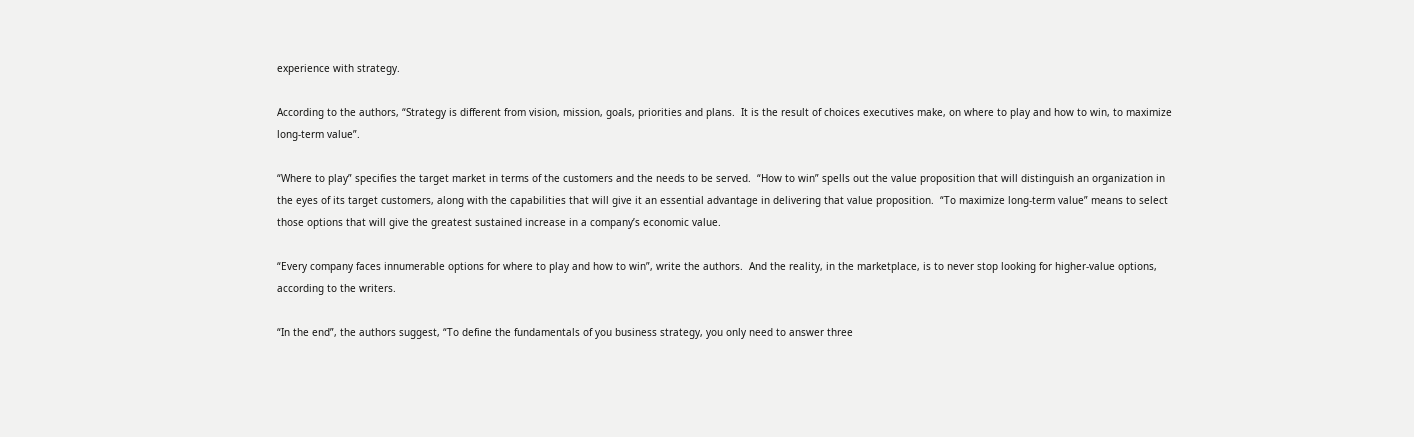experience with strategy.

According to the authors, “Strategy is different from vision, mission, goals, priorities and plans.  It is the result of choices executives make, on where to play and how to win, to maximize long-term value”.

“Where to play” specifies the target market in terms of the customers and the needs to be served.  “How to win” spells out the value proposition that will distinguish an organization in the eyes of its target customers, along with the capabilities that will give it an essential advantage in delivering that value proposition.  “To maximize long-term value” means to select those options that will give the greatest sustained increase in a company’s economic value.

“Every company faces innumerable options for where to play and how to win”, write the authors.  And the reality, in the marketplace, is to never stop looking for higher-value options, according to the writers.

“In the end”, the authors suggest, “To define the fundamentals of you business strategy, you only need to answer three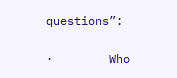questions”:

·        Who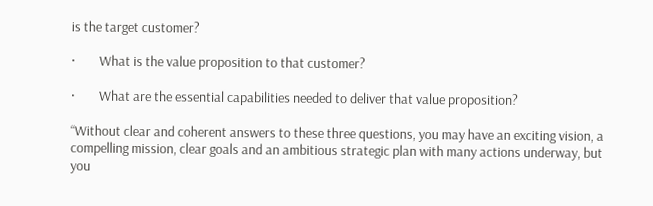is the target customer?

·        What is the value proposition to that customer?

·        What are the essential capabilities needed to deliver that value proposition?

“Without clear and coherent answers to these three questions, you may have an exciting vision, a compelling mission, clear goals and an ambitious strategic plan with many actions underway, but you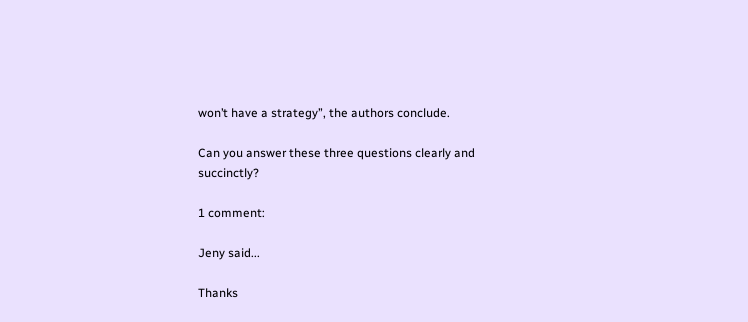won’t have a strategy”, the authors conclude.

Can you answer these three questions clearly and succinctly?

1 comment:

Jeny said...

Thanks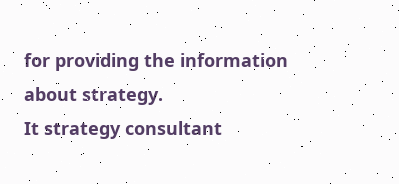for providing the information about strategy.
It strategy consultant